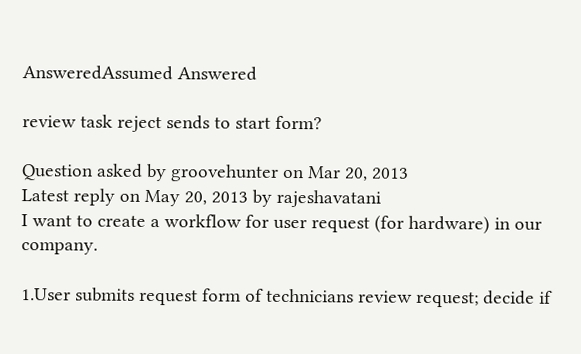AnsweredAssumed Answered

review task reject sends to start form?

Question asked by groovehunter on Mar 20, 2013
Latest reply on May 20, 2013 by rajeshavatani
I want to create a workflow for user request (for hardware) in our company.

1.User submits request form of technicians review request; decide if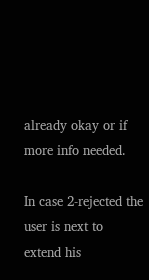already okay or if more info needed.

In case 2-rejected the user is next to extend his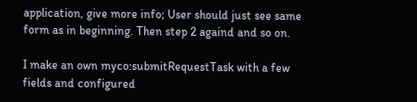application, give more info; User should just see same form as in beginning. Then step 2 againd and so on.

I make an own myco:submitRequestTask with a few fields and configured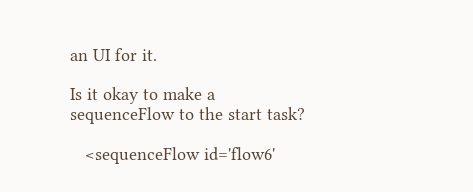an UI for it.

Is it okay to make a sequenceFlow to the start task?

   <sequenceFlow id='flow6'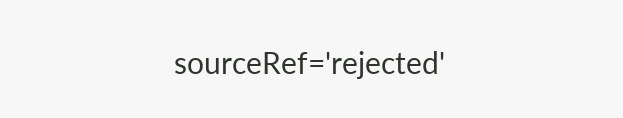sourceRef='rejected'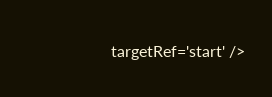targetRef='start' />